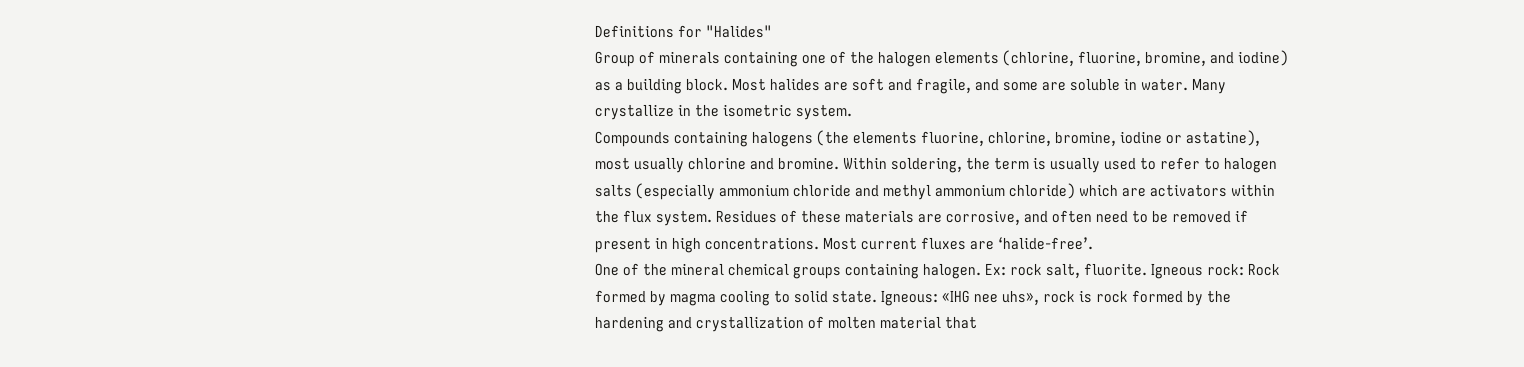Definitions for "Halides"
Group of minerals containing one of the halogen elements (chlorine, fluorine, bromine, and iodine) as a building block. Most halides are soft and fragile, and some are soluble in water. Many crystallize in the isometric system.
Compounds containing halogens (the elements fluorine, chlorine, bromine, iodine or astatine), most usually chlorine and bromine. Within soldering, the term is usually used to refer to halogen salts (especially ammonium chloride and methyl ammonium chloride) which are activators within the flux system. Residues of these materials are corrosive, and often need to be removed if present in high concentrations. Most current fluxes are ‘halide-free’.
One of the mineral chemical groups containing halogen. Ex: rock salt, fluorite. Igneous rock: Rock formed by magma cooling to solid state. Igneous: «IHG nee uhs», rock is rock formed by the hardening and crystallization of molten material that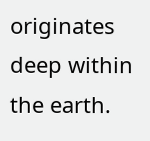originates deep within the earth.